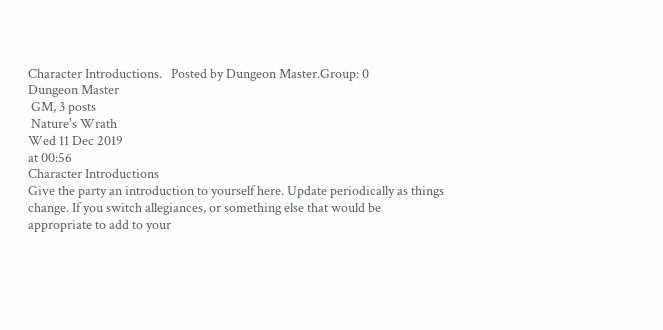Character Introductions.   Posted by Dungeon Master.Group: 0
Dungeon Master
 GM, 3 posts
 Nature's Wrath
Wed 11 Dec 2019
at 00:56
Character Introductions
Give the party an introduction to yourself here. Update periodically as things change. If you switch allegiances, or something else that would be appropriate to add to your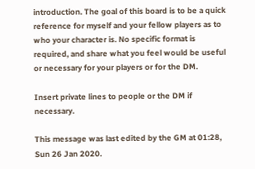introduction. The goal of this board is to be a quick reference for myself and your fellow players as to who your character is. No specific format is required, and share what you feel would be useful or necessary for your players or for the DM.

Insert private lines to people or the DM if necessary.

This message was last edited by the GM at 01:28, Sun 26 Jan 2020.